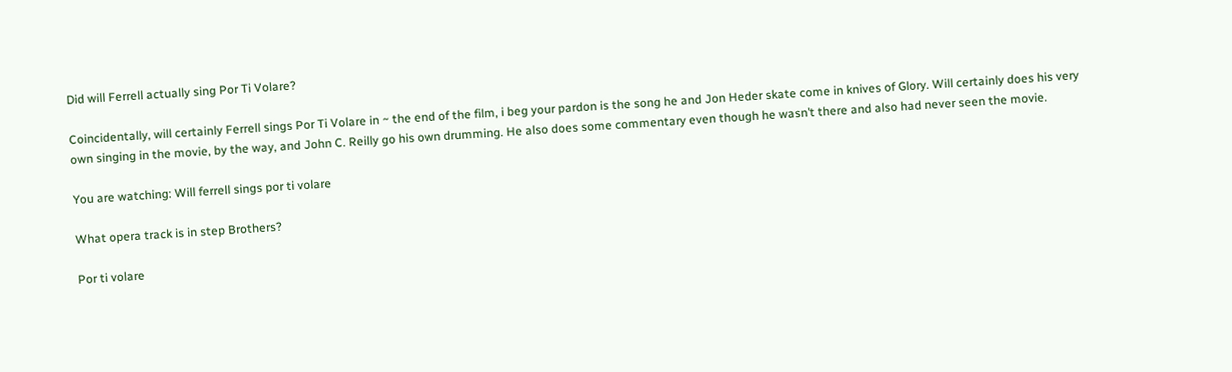Did will Ferrell actually sing Por Ti Volare?

Coincidentally, will certainly Ferrell sings Por Ti Volare in ~ the end of the film, i beg your pardon is the song he and Jon Heder skate come in knives of Glory. Will certainly does his very own singing in the movie, by the way, and John C. Reilly go his own drumming. He also does some commentary even though he wasn’t there and also had never seen the movie.

You are watching: Will ferrell sings por ti volare

What opera track is in step Brothers?

Por ti volare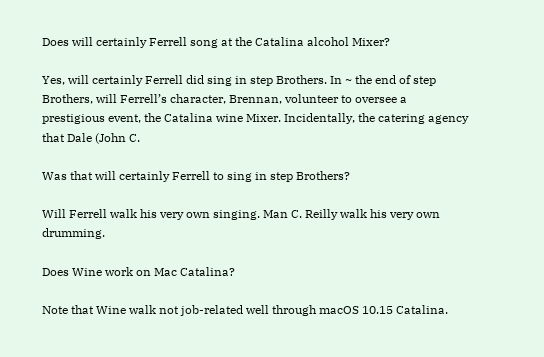Does will certainly Ferrell song at the Catalina alcohol Mixer?

Yes, will certainly Ferrell did sing in step Brothers. In ~ the end of step Brothers, will Ferrell’s character, Brennan, volunteer to oversee a prestigious event, the Catalina wine Mixer. Incidentally, the catering agency that Dale (John C.

Was that will certainly Ferrell to sing in step Brothers?

Will Ferrell walk his very own singing. Man C. Reilly walk his very own drumming.

Does Wine work on Mac Catalina?

Note that Wine walk not job-related well through macOS 10.15 Catalina.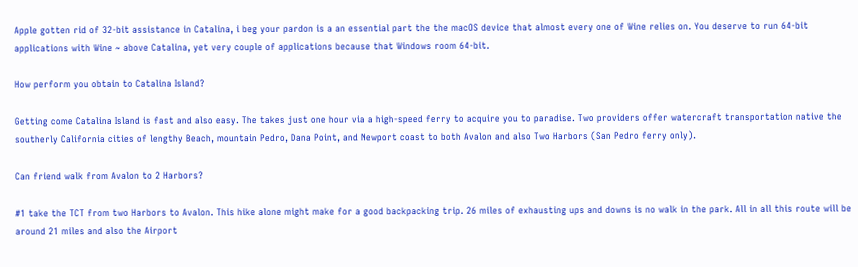Apple gotten rid of 32-bit assistance in Catalina, i beg your pardon is a an essential part the the macOS device that almost every one of Wine relies on. You deserve to run 64-bit applications with Wine ~ above Catalina, yet very couple of applications because that Windows room 64-bit.

How perform you obtain to Catalina Island?

Getting come Catalina Island is fast and also easy. The takes just one hour via a high-speed ferry to acquire you to paradise. Two providers offer watercraft transportation native the southerly California cities of lengthy Beach, mountain Pedro, Dana Point, and Newport coast to both Avalon and also Two Harbors (San Pedro ferry only).

Can friend walk from Avalon to 2 Harbors?

#1 take the TCT from two Harbors to Avalon. This hike alone might make for a good backpacking trip. 26 miles of exhausting ups and downs is no walk in the park. All in all this route will be around 21 miles and also the Airport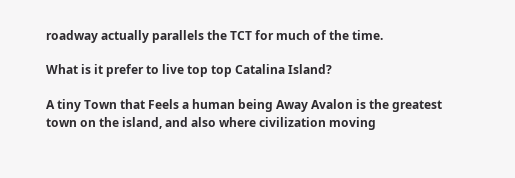roadway actually parallels the TCT for much of the time.

What is it prefer to live top top Catalina Island?

A tiny Town that Feels a human being Away Avalon is the greatest town on the island, and also where civilization moving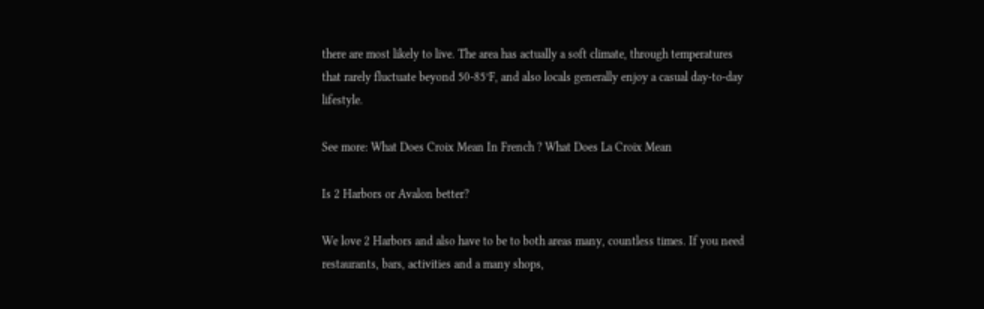there are most likely to live. The area has actually a soft climate, through temperatures that rarely fluctuate beyond 50-85°F, and also locals generally enjoy a casual day-to-day lifestyle.

See more: What Does Croix Mean In French ? What Does La Croix Mean

Is 2 Harbors or Avalon better?

We love 2 Harbors and also have to be to both areas many, countless times. If you need restaurants, bars, activities and a many shops,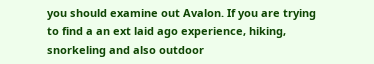you should examine out Avalon. If you are trying to find a an ext laid ago experience, hiking, snorkeling and also outdoor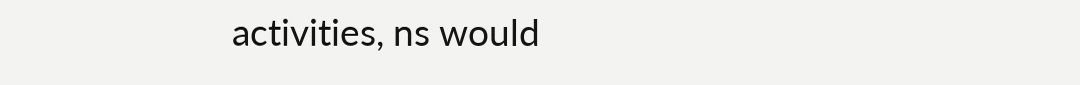activities, ns would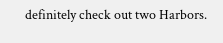definitely check out two Harbors.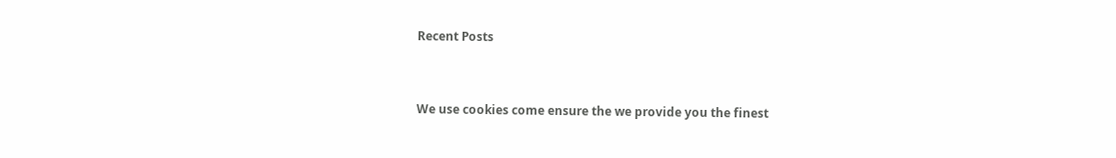Recent Posts


We use cookies come ensure the we provide you the finest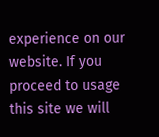experience on our website. If you proceed to usage this site we will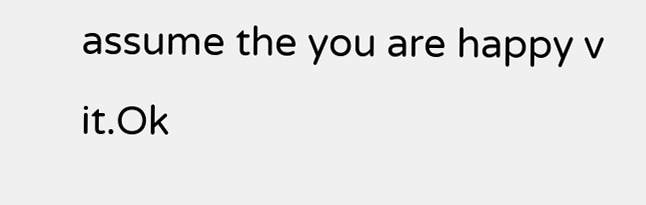assume the you are happy v it.Ok